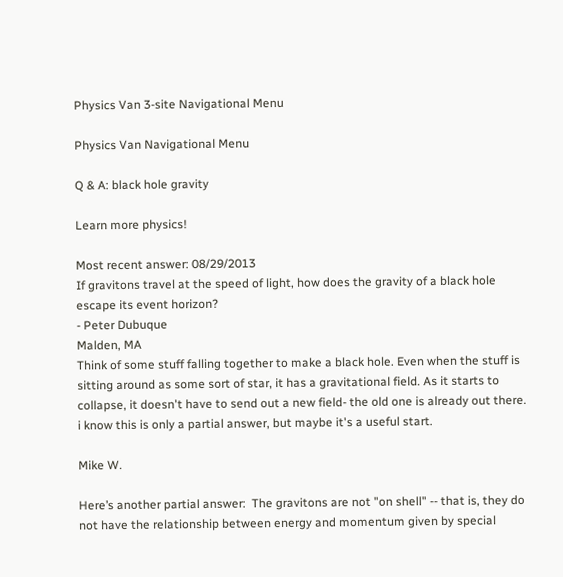Physics Van 3-site Navigational Menu

Physics Van Navigational Menu

Q & A: black hole gravity

Learn more physics!

Most recent answer: 08/29/2013
If gravitons travel at the speed of light, how does the gravity of a black hole escape its event horizon?
- Peter Dubuque
Malden, MA
Think of some stuff falling together to make a black hole. Even when the stuff is sitting around as some sort of star, it has a gravitational field. As it starts to collapse, it doesn't have to send out a new field- the old one is already out there.
i know this is only a partial answer, but maybe it's a useful start.

Mike W.

Here’s another partial answer:  The gravitons are not "on shell" -- that is, they do not have the relationship between energy and momentum given by special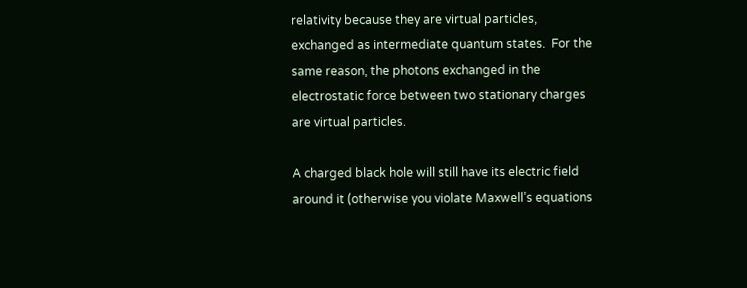relativity because they are virtual particles, exchanged as intermediate quantum states.  For the same reason, the photons exchanged in the electrostatic force between two stationary charges are virtual particles.

A charged black hole will still have its electric field around it (otherwise you violate Maxwell’s equations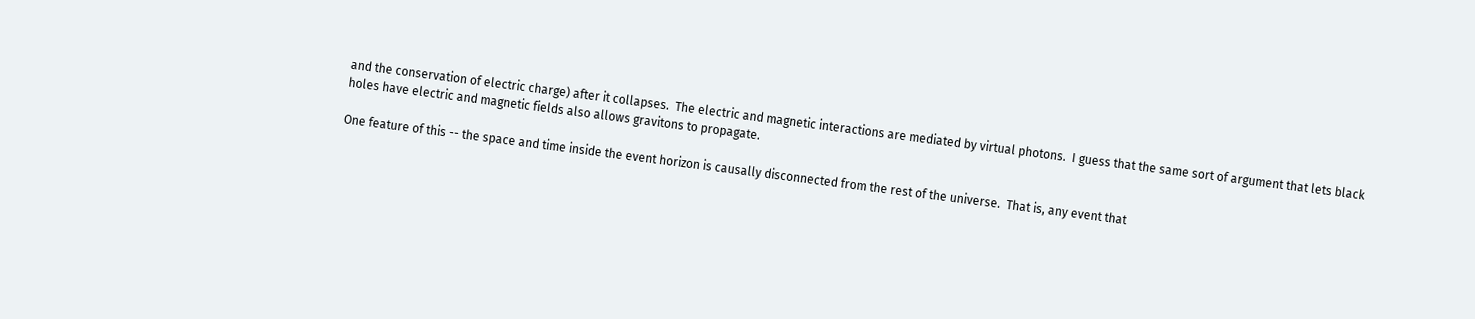and the conservation of electric charge) after it collapses.  The electric and magnetic interactions are mediated by virtual photons.  I guess that the same sort of argument that lets black holes have electric and magnetic fields also allows gravitons to propagate.

One feature of this -- the space and time inside the event horizon is causally disconnected from the rest of the universe.  That is, any event that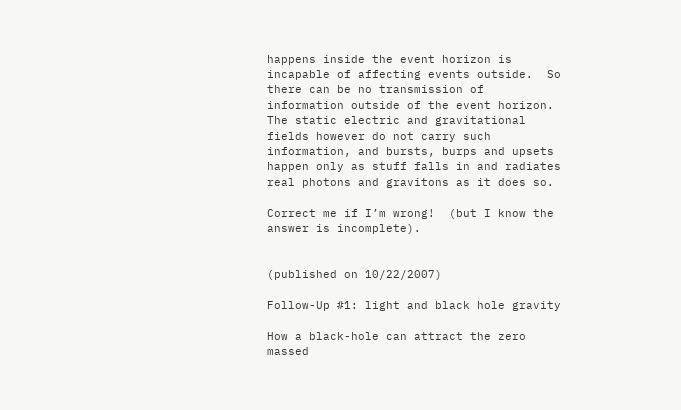happens inside the event horizon is incapable of affecting events outside.  So there can be no transmission of information outside of the event horizon.  The static electric and gravitational fields however do not carry such information, and bursts, burps and upsets happen only as stuff falls in and radiates real photons and gravitons as it does so.

Correct me if I’m wrong!  (but I know the answer is incomplete).


(published on 10/22/2007)

Follow-Up #1: light and black hole gravity

How a black-hole can attract the zero massed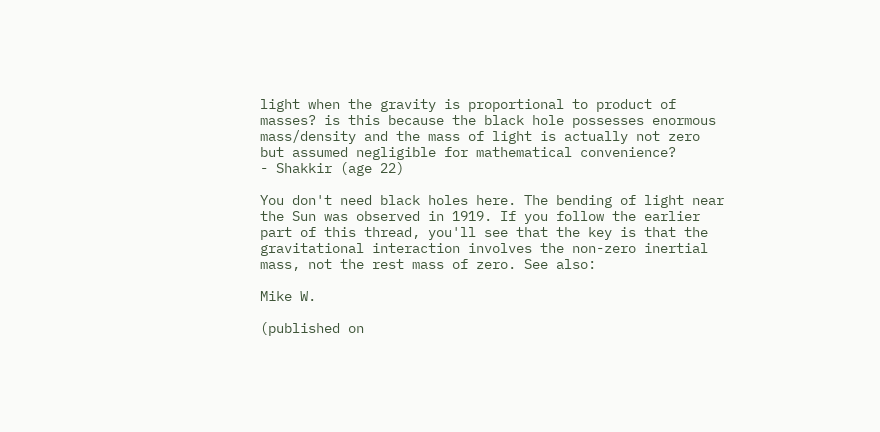light when the gravity is proportional to product of masses? is this because the black hole possesses enormous mass/density and the mass of light is actually not zero but assumed negligible for mathematical convenience?
- Shakkir (age 22)

You don't need black holes here. The bending of light near the Sun was observed in 1919. If you follow the earlier part of this thread, you'll see that the key is that the gravitational interaction involves the non-zero inertial mass, not the rest mass of zero. See also:

Mike W.

(published on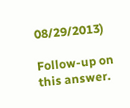08/29/2013)

Follow-up on this answer.